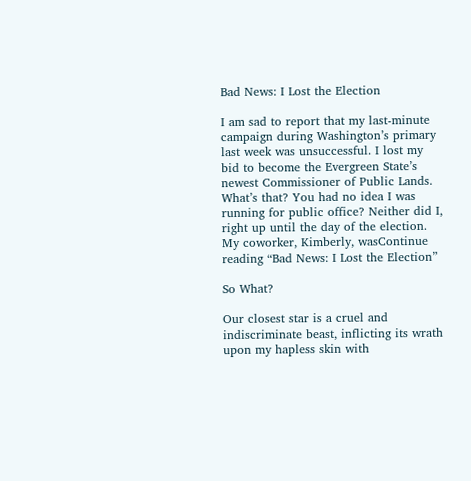Bad News: I Lost the Election

I am sad to report that my last-minute campaign during Washington’s primary last week was unsuccessful. I lost my bid to become the Evergreen State’s newest Commissioner of Public Lands. What’s that? You had no idea I was running for public office? Neither did I, right up until the day of the election. My coworker, Kimberly, wasContinue reading “Bad News: I Lost the Election”

So What?

Our closest star is a cruel and indiscriminate beast, inflicting its wrath upon my hapless skin with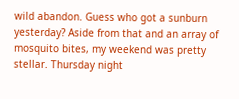wild abandon. Guess who got a sunburn yesterday? Aside from that and an array of mosquito bites, my weekend was pretty stellar. Thursday night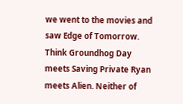we went to the movies and saw Edge of Tomorrow. Think Groundhog Day meets Saving Private Ryan meets Alien. Neither of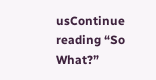usContinue reading “So What?”